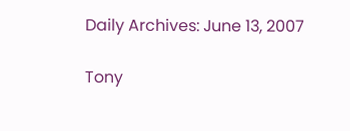Daily Archives: June 13, 2007

Tony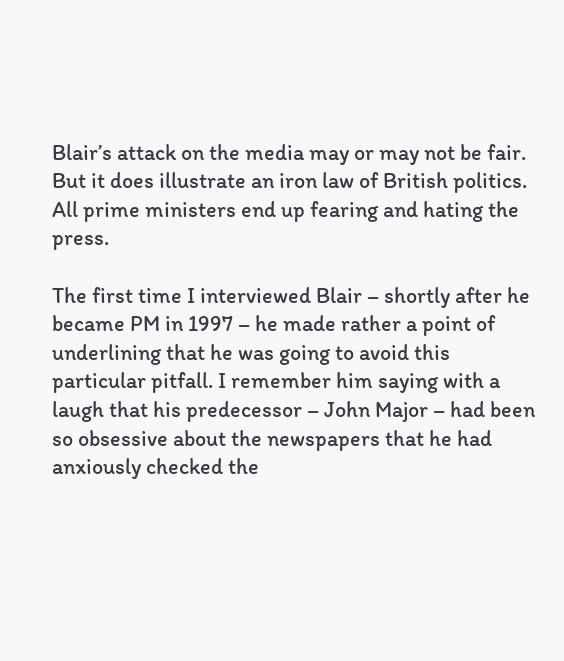Blair’s attack on the media may or may not be fair. But it does illustrate an iron law of British politics. All prime ministers end up fearing and hating the press.

The first time I interviewed Blair – shortly after he became PM in 1997 – he made rather a point of underlining that he was going to avoid this particular pitfall. I remember him saying with a laugh that his predecessor – John Major – had been so obsessive about the newspapers that he had anxiously checked the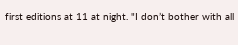first editions at 11 at night. "I don’t bother with all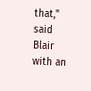that," said Blair with an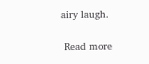airy laugh.

 Read more